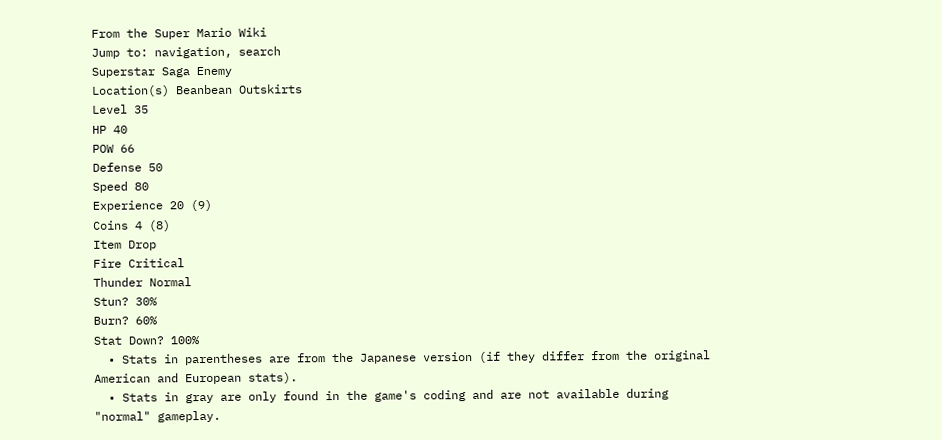From the Super Mario Wiki
Jump to: navigation, search
Superstar Saga Enemy
Location(s) Beanbean Outskirts
Level 35
HP 40
POW 66
Defense 50
Speed 80
Experience 20 (9)
Coins 4 (8)
Item Drop
Fire Critical
Thunder Normal
Stun? 30%
Burn? 60%
Stat Down? 100%
  • Stats in parentheses are from the Japanese version (if they differ from the original American and European stats).
  • Stats in gray are only found in the game's coding and are not available during "normal" gameplay.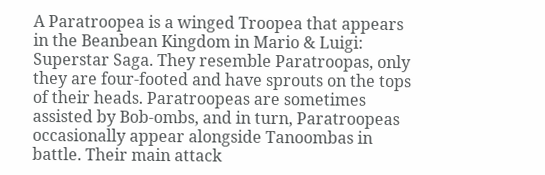A Paratroopea is a winged Troopea that appears in the Beanbean Kingdom in Mario & Luigi: Superstar Saga. They resemble Paratroopas, only they are four-footed and have sprouts on the tops of their heads. Paratroopeas are sometimes assisted by Bob-ombs, and in turn, Paratroopeas occasionally appear alongside Tanoombas in battle. Their main attack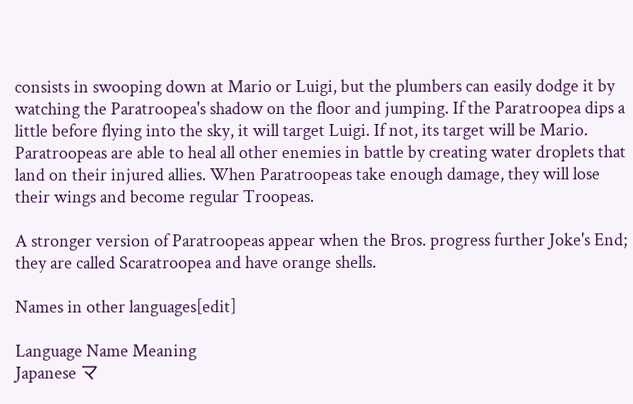consists in swooping down at Mario or Luigi, but the plumbers can easily dodge it by watching the Paratroopea's shadow on the floor and jumping. If the Paratroopea dips a little before flying into the sky, it will target Luigi. If not, its target will be Mario. Paratroopeas are able to heal all other enemies in battle by creating water droplets that land on their injured allies. When Paratroopeas take enough damage, they will lose their wings and become regular Troopeas.

A stronger version of Paratroopeas appear when the Bros. progress further Joke's End; they are called Scaratroopea and have orange shells.

Names in other languages[edit]

Language Name Meaning
Japanese マ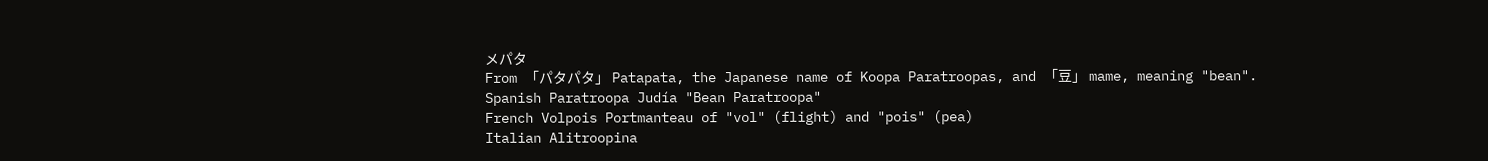メパタ
From 「パタパタ」 Patapata, the Japanese name of Koopa Paratroopas, and 「豆」 mame, meaning "bean".
Spanish Paratroopa Judía "Bean Paratroopa"
French Volpois Portmanteau of "vol" (flight) and "pois" (pea)
Italian Alitroopina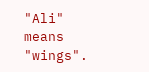"Ali" means "wings".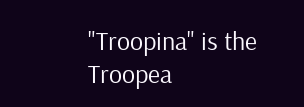"Troopina" is the Troopea